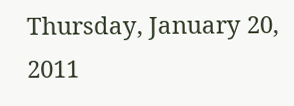Thursday, January 20, 2011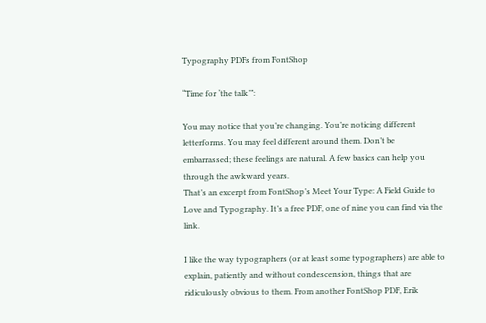Typography PDFs from FontShop

“Time for ‘the talk’”:

You may notice that you’re changing. You’re noticing different letterforms. You may feel different around them. Don’t be embarrassed; these feelings are natural. A few basics can help you through the awkward years.
That’s an excerpt from FontShop’s Meet Your Type: A Field Guide to Love and Typography. It’s a free PDF, one of nine you can find via the link.

I like the way typographers (or at least some typographers) are able to explain, patiently and without condescension, things that are ridiculously obvious to them. From another FontShop PDF, Erik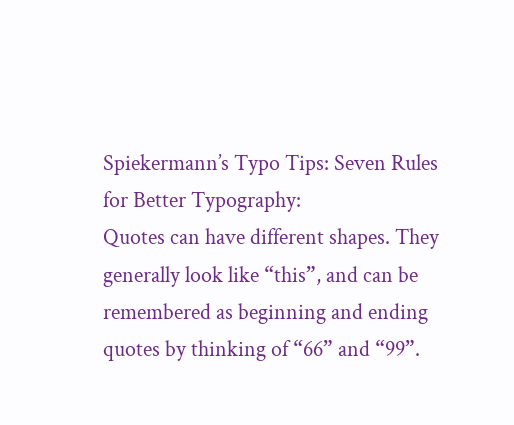Spiekermann’s Typo Tips: Seven Rules for Better Typography:
Quotes can have different shapes. They generally look like “this”, and can be remembered as beginning and ending quotes by thinking of “66” and “99”.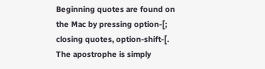Beginning quotes are found on the Mac by pressing option-[; closing quotes, option-shift-[. The apostrophe is simply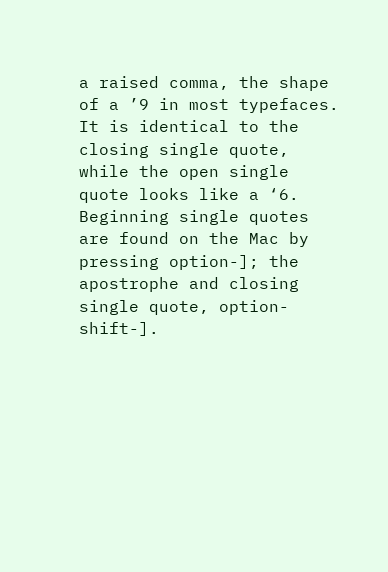a raised comma, the shape of a ’9 in most typefaces. It is identical to the closing single quote, while the open single quote looks like a ‘6. Beginning single quotes are found on the Mac by pressing option-]; the apostrophe and closing single quote, option-shift-].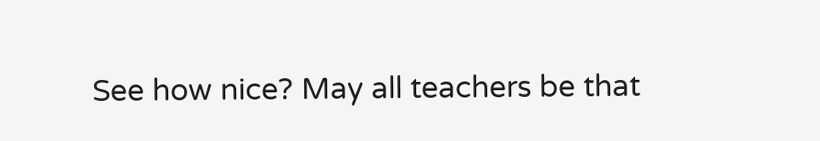See how nice? May all teachers be that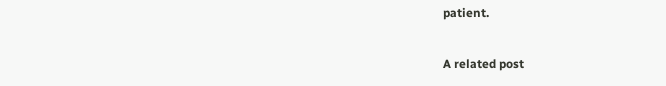patient.

A related post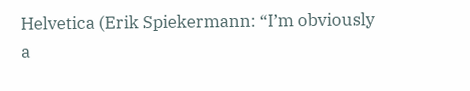Helvetica (Erik Spiekermann: “I’m obviously a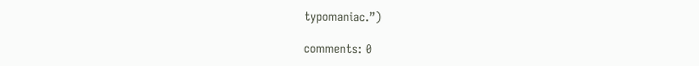typomaniac.”)

comments: 0